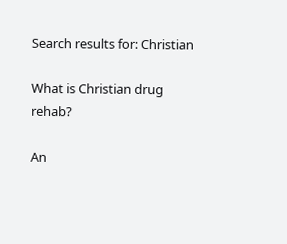Search results for: Christian

What is Christian drug rehab?

An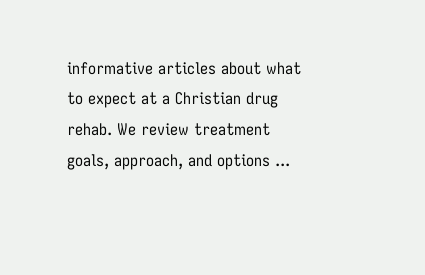informative articles about what to expect at a Christian drug rehab. We review treatment goals, approach, and options ...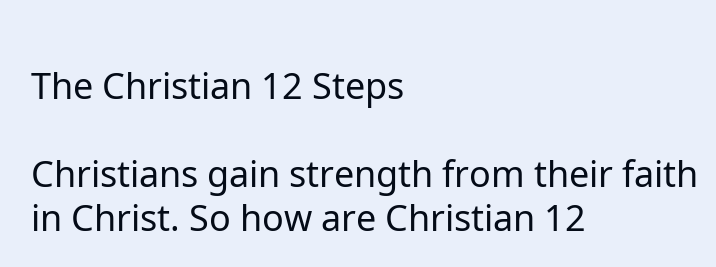The Christian 12 Steps

Christians gain strength from their faith in Christ. So how are Christian 12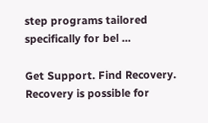step programs tailored specifically for bel ...

Get Support. Find Recovery.
Recovery is possible for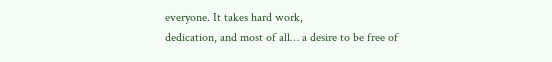everyone. It takes hard work,
dedication, and most of all… a desire to be free of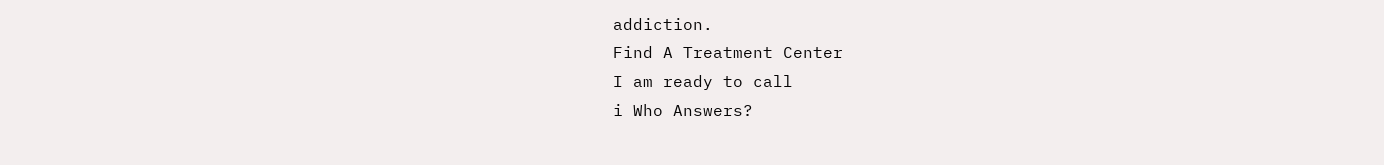addiction.
Find A Treatment Center
I am ready to call
i Who Answers?